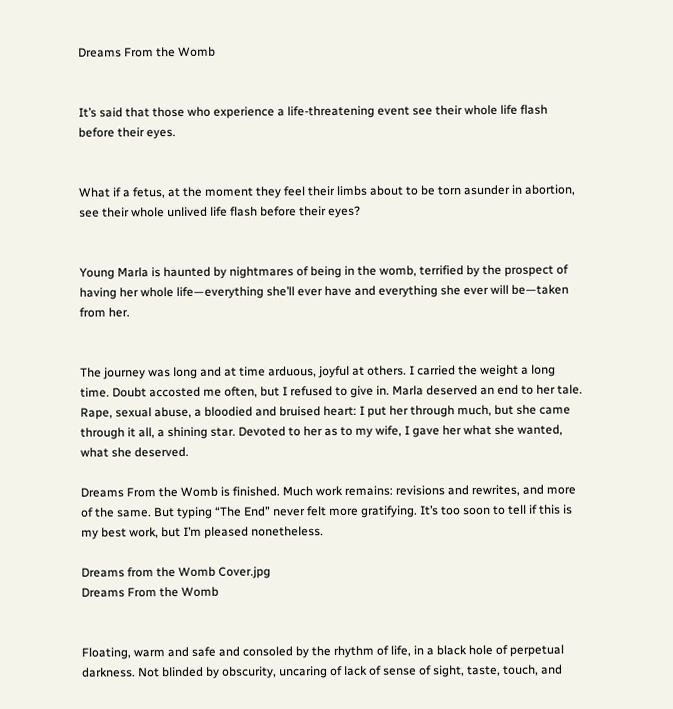Dreams From the Womb


It’s said that those who experience a life-threatening event see their whole life flash before their eyes.


What if a fetus, at the moment they feel their limbs about to be torn asunder in abortion, see their whole unlived life flash before their eyes?


Young Marla is haunted by nightmares of being in the womb, terrified by the prospect of having her whole life—everything she’ll ever have and everything she ever will be—taken from her.


The journey was long and at time arduous, joyful at others. I carried the weight a long time. Doubt accosted me often, but I refused to give in. Marla deserved an end to her tale. Rape, sexual abuse, a bloodied and bruised heart: I put her through much, but she came through it all, a shining star. Devoted to her as to my wife, I gave her what she wanted, what she deserved.

Dreams From the Womb is finished. Much work remains: revisions and rewrites, and more of the same. But typing “The End” never felt more gratifying. It’s too soon to tell if this is my best work, but I’m pleased nonetheless.

Dreams from the Womb Cover.jpg
Dreams From the Womb


Floating, warm and safe and consoled by the rhythm of life, in a black hole of perpetual darkness. Not blinded by obscurity, uncaring of lack of sense of sight, taste, touch, and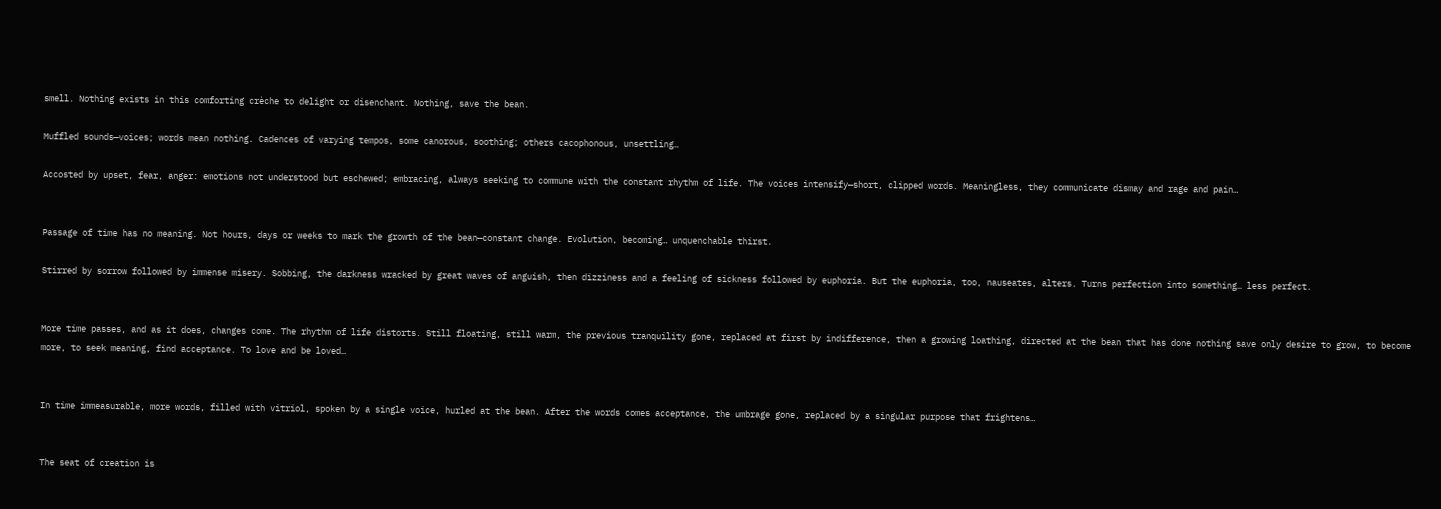smell. Nothing exists in this comforting crèche to delight or disenchant. Nothing, save the bean.

Muffled sounds—voices; words mean nothing. Cadences of varying tempos, some canorous, soothing; others cacophonous, unsettling…

Accosted by upset, fear, anger: emotions not understood but eschewed; embracing, always seeking to commune with the constant rhythm of life. The voices intensify—short, clipped words. Meaningless, they communicate dismay and rage and pain…


Passage of time has no meaning. Not hours, days or weeks to mark the growth of the bean—constant change. Evolution, becoming… unquenchable thirst.

Stirred by sorrow followed by immense misery. Sobbing, the darkness wracked by great waves of anguish, then dizziness and a feeling of sickness followed by euphoria. But the euphoria, too, nauseates, alters. Turns perfection into something… less perfect.


More time passes, and as it does, changes come. The rhythm of life distorts. Still floating, still warm, the previous tranquility gone, replaced at first by indifference, then a growing loathing, directed at the bean that has done nothing save only desire to grow, to become more, to seek meaning, find acceptance. To love and be loved…


In time immeasurable, more words, filled with vitriol, spoken by a single voice, hurled at the bean. After the words comes acceptance, the umbrage gone, replaced by a singular purpose that frightens…


The seat of creation is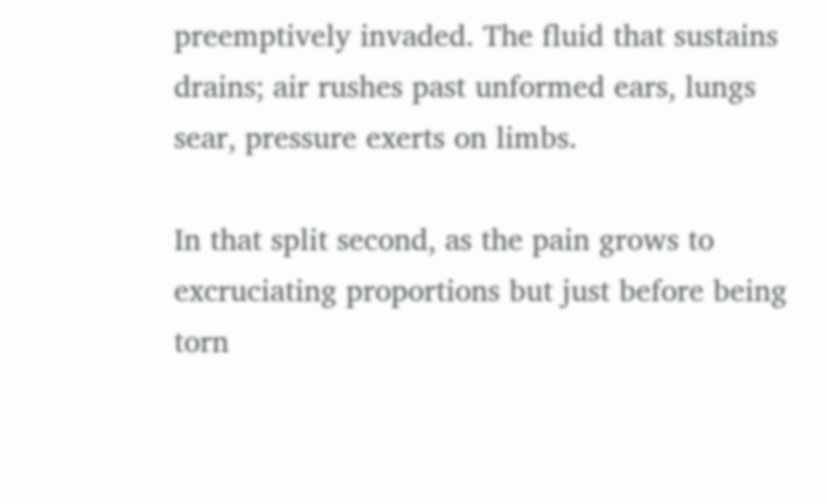preemptively invaded. The fluid that sustains drains; air rushes past unformed ears, lungs sear, pressure exerts on limbs.

In that split second, as the pain grows to excruciating proportions but just before being torn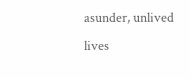asunder, unlived lives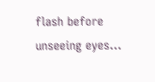flash before unseeing eyes…